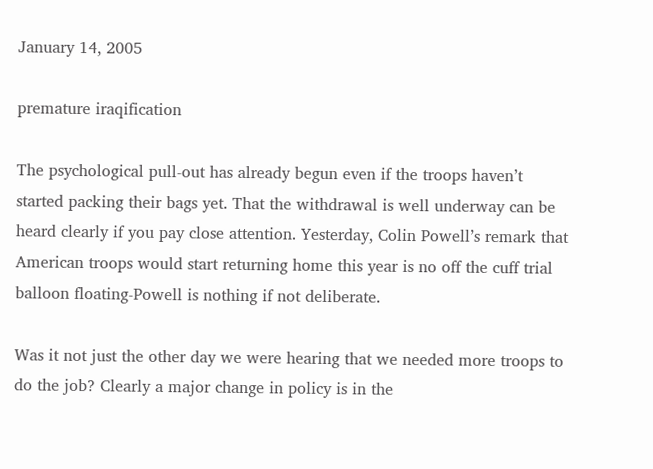January 14, 2005

premature iraqification

The psychological pull-out has already begun even if the troops haven’t started packing their bags yet. That the withdrawal is well underway can be heard clearly if you pay close attention. Yesterday, Colin Powell’s remark that American troops would start returning home this year is no off the cuff trial balloon floating-Powell is nothing if not deliberate.

Was it not just the other day we were hearing that we needed more troops to do the job? Clearly a major change in policy is in the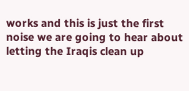works and this is just the first noise we are going to hear about letting the Iraqis clean up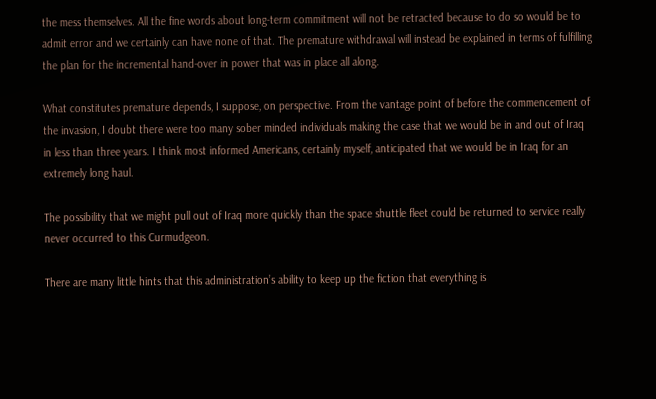the mess themselves. All the fine words about long-term commitment will not be retracted because to do so would be to admit error and we certainly can have none of that. The premature withdrawal will instead be explained in terms of fulfilling the plan for the incremental hand-over in power that was in place all along.

What constitutes premature depends, I suppose, on perspective. From the vantage point of before the commencement of the invasion, I doubt there were too many sober minded individuals making the case that we would be in and out of Iraq in less than three years. I think most informed Americans, certainly myself, anticipated that we would be in Iraq for an extremely long haul.

The possibility that we might pull out of Iraq more quickly than the space shuttle fleet could be returned to service really never occurred to this Curmudgeon.

There are many little hints that this administration’s ability to keep up the fiction that everything is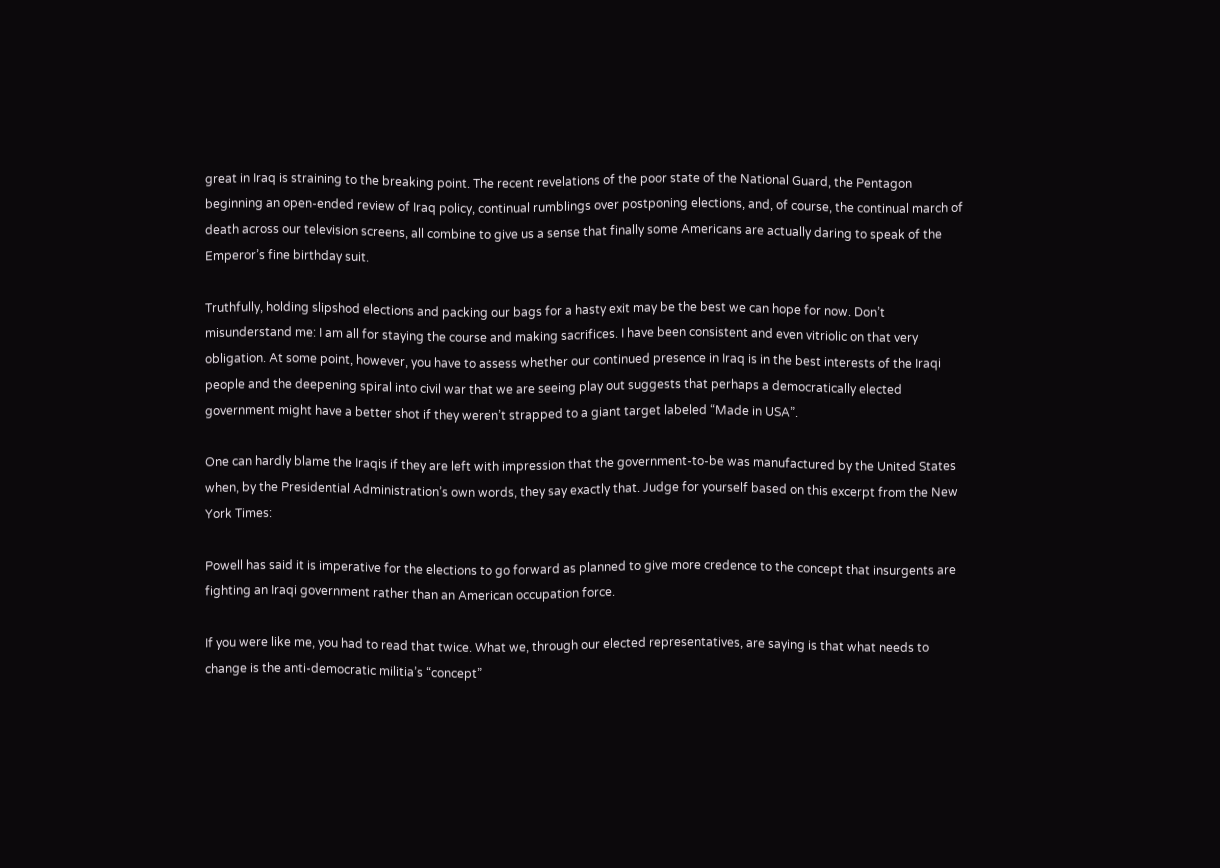great in Iraq is straining to the breaking point. The recent revelations of the poor state of the National Guard, the Pentagon beginning an open-ended review of Iraq policy, continual rumblings over postponing elections, and, of course, the continual march of death across our television screens, all combine to give us a sense that finally some Americans are actually daring to speak of the Emperor’s fine birthday suit.

Truthfully, holding slipshod elections and packing our bags for a hasty exit may be the best we can hope for now. Don’t misunderstand me: I am all for staying the course and making sacrifices. I have been consistent and even vitriolic on that very obligation. At some point, however, you have to assess whether our continued presence in Iraq is in the best interests of the Iraqi people and the deepening spiral into civil war that we are seeing play out suggests that perhaps a democratically elected government might have a better shot if they weren’t strapped to a giant target labeled “Made in USA”.

One can hardly blame the Iraqis if they are left with impression that the government-to-be was manufactured by the United States when, by the Presidential Administration’s own words, they say exactly that. Judge for yourself based on this excerpt from the New York Times:

Powell has said it is imperative for the elections to go forward as planned to give more credence to the concept that insurgents are fighting an Iraqi government rather than an American occupation force.

If you were like me, you had to read that twice. What we, through our elected representatives, are saying is that what needs to change is the anti-democratic militia’s “concept”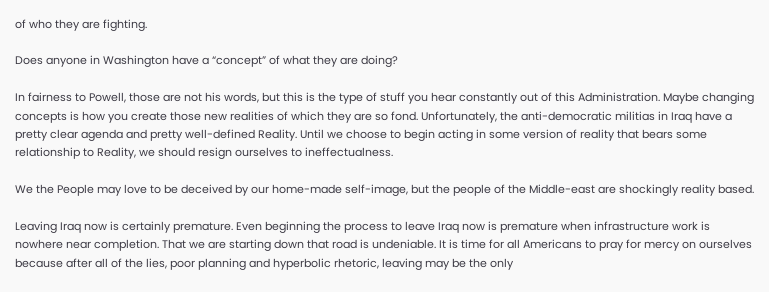of who they are fighting.

Does anyone in Washington have a “concept” of what they are doing?

In fairness to Powell, those are not his words, but this is the type of stuff you hear constantly out of this Administration. Maybe changing concepts is how you create those new realities of which they are so fond. Unfortunately, the anti-democratic militias in Iraq have a pretty clear agenda and pretty well-defined Reality. Until we choose to begin acting in some version of reality that bears some relationship to Reality, we should resign ourselves to ineffectualness.

We the People may love to be deceived by our home-made self-image, but the people of the Middle-east are shockingly reality based.

Leaving Iraq now is certainly premature. Even beginning the process to leave Iraq now is premature when infrastructure work is nowhere near completion. That we are starting down that road is undeniable. It is time for all Americans to pray for mercy on ourselves because after all of the lies, poor planning and hyperbolic rhetoric, leaving may be the only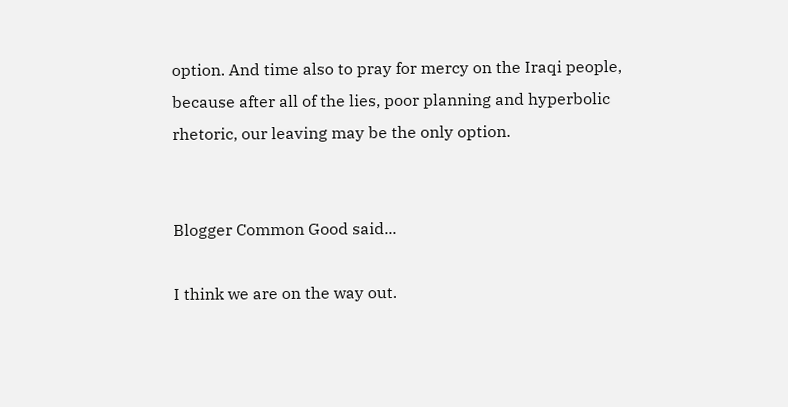option. And time also to pray for mercy on the Iraqi people, because after all of the lies, poor planning and hyperbolic rhetoric, our leaving may be the only option.


Blogger Common Good said...

I think we are on the way out.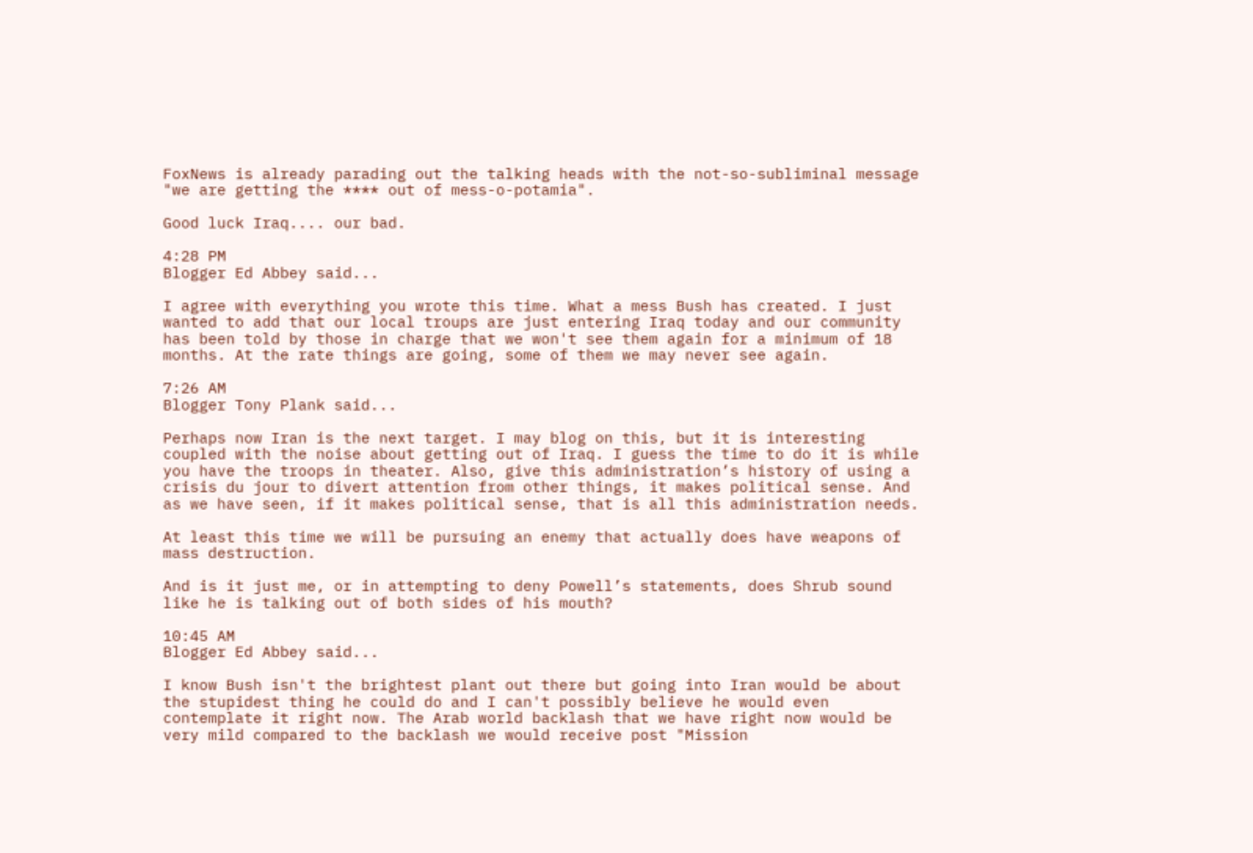FoxNews is already parading out the talking heads with the not-so-subliminal message "we are getting the **** out of mess-o-potamia".

Good luck Iraq.... our bad.

4:28 PM
Blogger Ed Abbey said...

I agree with everything you wrote this time. What a mess Bush has created. I just wanted to add that our local troups are just entering Iraq today and our community has been told by those in charge that we won't see them again for a minimum of 18 months. At the rate things are going, some of them we may never see again.

7:26 AM
Blogger Tony Plank said...

Perhaps now Iran is the next target. I may blog on this, but it is interesting coupled with the noise about getting out of Iraq. I guess the time to do it is while you have the troops in theater. Also, give this administration’s history of using a crisis du jour to divert attention from other things, it makes political sense. And as we have seen, if it makes political sense, that is all this administration needs.

At least this time we will be pursuing an enemy that actually does have weapons of mass destruction.

And is it just me, or in attempting to deny Powell’s statements, does Shrub sound like he is talking out of both sides of his mouth?

10:45 AM
Blogger Ed Abbey said...

I know Bush isn't the brightest plant out there but going into Iran would be about the stupidest thing he could do and I can't possibly believe he would even contemplate it right now. The Arab world backlash that we have right now would be very mild compared to the backlash we would receive post "Mission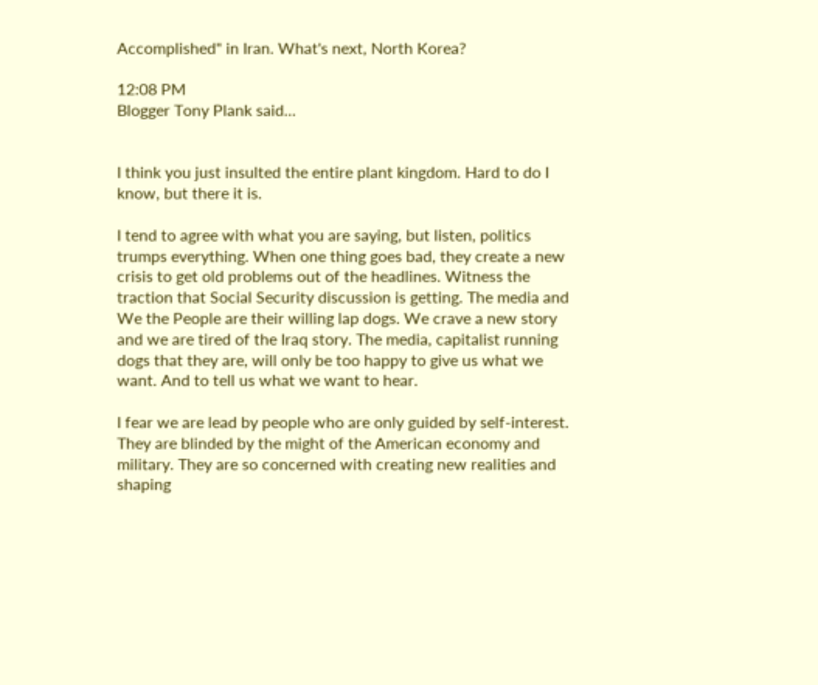Accomplished" in Iran. What's next, North Korea?

12:08 PM
Blogger Tony Plank said...


I think you just insulted the entire plant kingdom. Hard to do I know, but there it is.

I tend to agree with what you are saying, but listen, politics trumps everything. When one thing goes bad, they create a new crisis to get old problems out of the headlines. Witness the traction that Social Security discussion is getting. The media and We the People are their willing lap dogs. We crave a new story and we are tired of the Iraq story. The media, capitalist running dogs that they are, will only be too happy to give us what we want. And to tell us what we want to hear.

I fear we are lead by people who are only guided by self-interest. They are blinded by the might of the American economy and military. They are so concerned with creating new realities and shaping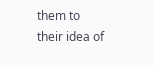them to their idea of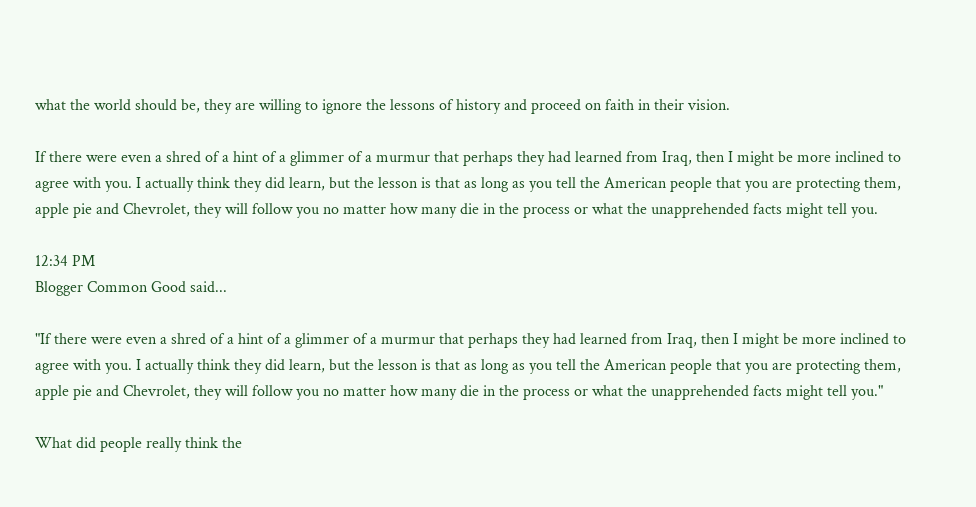what the world should be, they are willing to ignore the lessons of history and proceed on faith in their vision.

If there were even a shred of a hint of a glimmer of a murmur that perhaps they had learned from Iraq, then I might be more inclined to agree with you. I actually think they did learn, but the lesson is that as long as you tell the American people that you are protecting them, apple pie and Chevrolet, they will follow you no matter how many die in the process or what the unapprehended facts might tell you.

12:34 PM
Blogger Common Good said...

"If there were even a shred of a hint of a glimmer of a murmur that perhaps they had learned from Iraq, then I might be more inclined to agree with you. I actually think they did learn, but the lesson is that as long as you tell the American people that you are protecting them, apple pie and Chevrolet, they will follow you no matter how many die in the process or what the unapprehended facts might tell you."

What did people really think the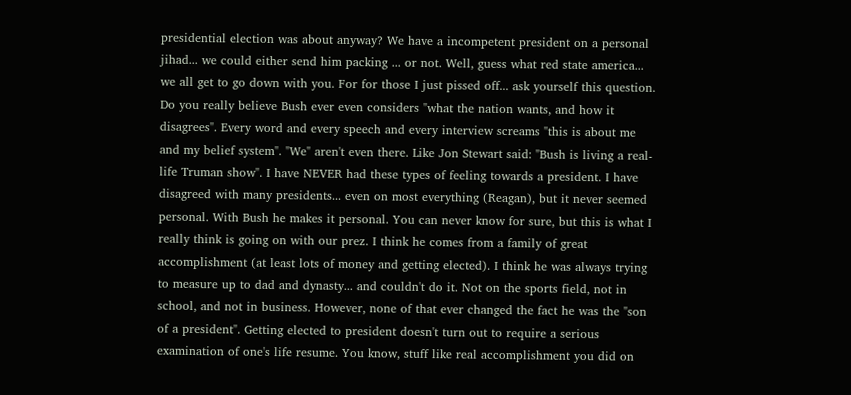presidential election was about anyway? We have a incompetent president on a personal jihad... we could either send him packing ... or not. Well, guess what red state america... we all get to go down with you. For for those I just pissed off... ask yourself this question. Do you really believe Bush ever even considers "what the nation wants, and how it disagrees". Every word and every speech and every interview screams "this is about me and my belief system". "We" aren't even there. Like Jon Stewart said: "Bush is living a real-life Truman show". I have NEVER had these types of feeling towards a president. I have disagreed with many presidents... even on most everything (Reagan), but it never seemed personal. With Bush he makes it personal. You can never know for sure, but this is what I really think is going on with our prez. I think he comes from a family of great accomplishment (at least lots of money and getting elected). I think he was always trying to measure up to dad and dynasty... and couldn't do it. Not on the sports field, not in school, and not in business. However, none of that ever changed the fact he was the "son of a president". Getting elected to president doesn't turn out to require a serious examination of one's life resume. You know, stuff like real accomplishment you did on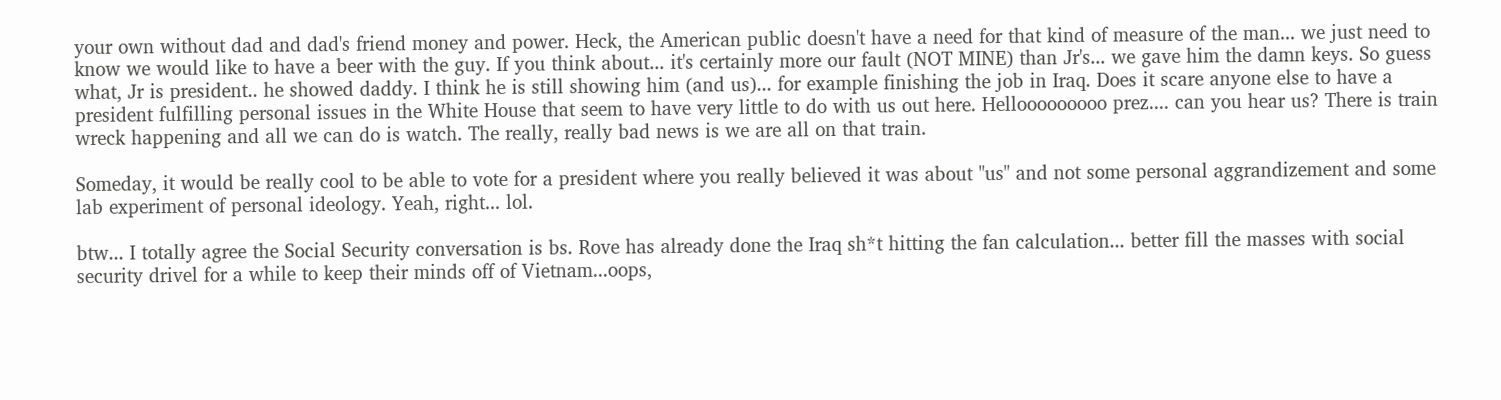your own without dad and dad's friend money and power. Heck, the American public doesn't have a need for that kind of measure of the man... we just need to know we would like to have a beer with the guy. If you think about... it's certainly more our fault (NOT MINE) than Jr's... we gave him the damn keys. So guess what, Jr is president.. he showed daddy. I think he is still showing him (and us)... for example finishing the job in Iraq. Does it scare anyone else to have a president fulfilling personal issues in the White House that seem to have very little to do with us out here. Hellooooooooo prez.... can you hear us? There is train wreck happening and all we can do is watch. The really, really bad news is we are all on that train.

Someday, it would be really cool to be able to vote for a president where you really believed it was about "us" and not some personal aggrandizement and some lab experiment of personal ideology. Yeah, right... lol.

btw... I totally agree the Social Security conversation is bs. Rove has already done the Iraq sh*t hitting the fan calculation... better fill the masses with social security drivel for a while to keep their minds off of Vietnam...oops,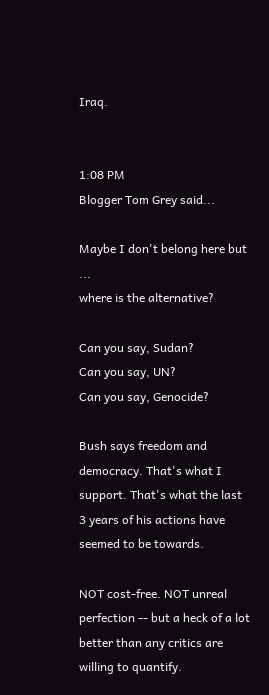Iraq.


1:08 PM
Blogger Tom Grey said...

Maybe I don't belong here but ...
where is the alternative?

Can you say, Sudan?
Can you say, UN?
Can you say, Genocide?

Bush says freedom and democracy. That's what I support. That's what the last 3 years of his actions have seemed to be towards.

NOT cost-free. NOT unreal perfection -- but a heck of a lot better than any critics are willing to quantify.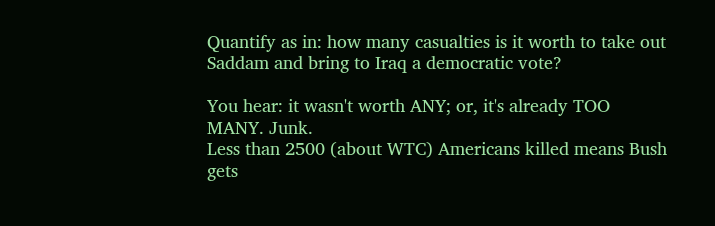Quantify as in: how many casualties is it worth to take out Saddam and bring to Iraq a democratic vote?

You hear: it wasn't worth ANY; or, it's already TOO MANY. Junk.
Less than 2500 (about WTC) Americans killed means Bush gets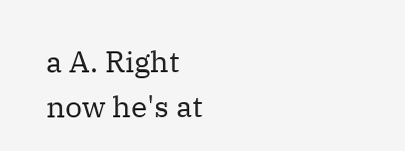a A. Right now he's at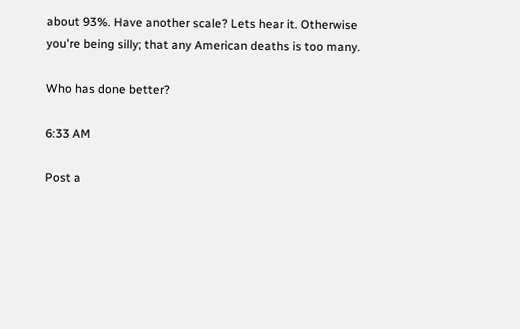about 93%. Have another scale? Lets hear it. Otherwise you're being silly; that any American deaths is too many.

Who has done better?

6:33 AM

Post a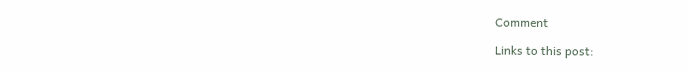Comment

Links to this post: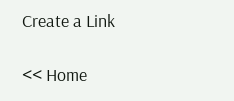Create a Link

<< Home